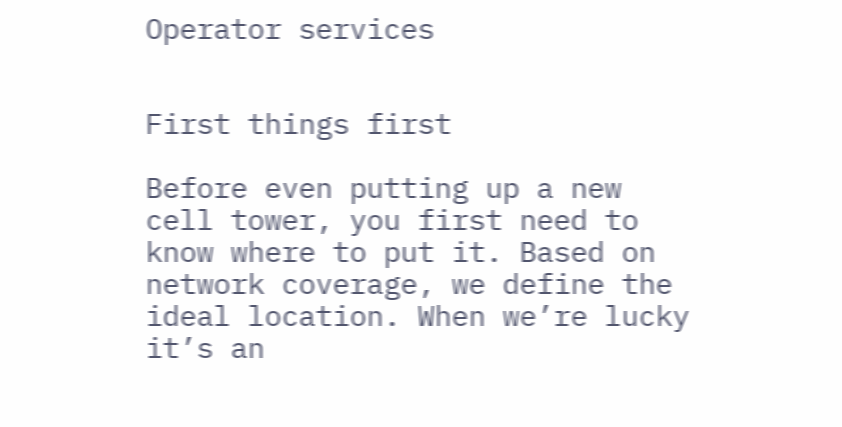Operator services


First things first

Before even putting up a new cell tower, you first need to know where to put it. Based on network coverage, we define the ideal location. When we’re lucky it’s an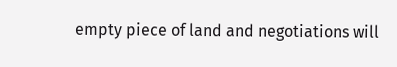empty piece of land and negotiations will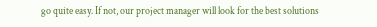go quite easy. If not, our project manager will look for the best solutions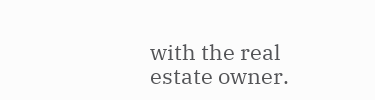with the real estate owner.